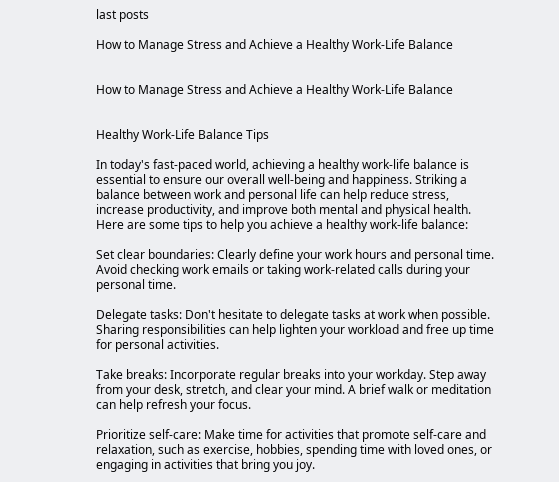last posts

How to Manage Stress and Achieve a Healthy Work-Life Balance


How to Manage Stress and Achieve a Healthy Work-Life Balance


Healthy Work-Life Balance Tips

In today's fast-paced world, achieving a healthy work-life balance is essential to ensure our overall well-being and happiness. Striking a balance between work and personal life can help reduce stress, increase productivity, and improve both mental and physical health. Here are some tips to help you achieve a healthy work-life balance:

Set clear boundaries: Clearly define your work hours and personal time. Avoid checking work emails or taking work-related calls during your personal time.

Delegate tasks: Don't hesitate to delegate tasks at work when possible. Sharing responsibilities can help lighten your workload and free up time for personal activities.

Take breaks: Incorporate regular breaks into your workday. Step away from your desk, stretch, and clear your mind. A brief walk or meditation can help refresh your focus.

Prioritize self-care: Make time for activities that promote self-care and relaxation, such as exercise, hobbies, spending time with loved ones, or engaging in activities that bring you joy.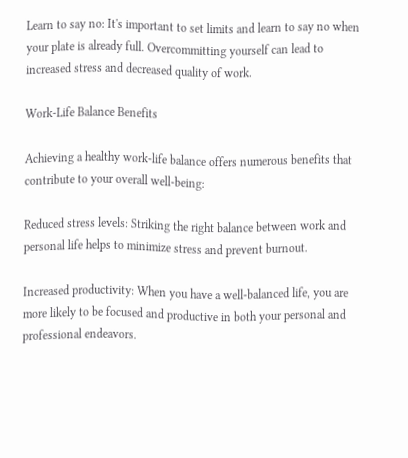Learn to say no: It's important to set limits and learn to say no when your plate is already full. Overcommitting yourself can lead to increased stress and decreased quality of work.

Work-Life Balance Benefits

Achieving a healthy work-life balance offers numerous benefits that contribute to your overall well-being:

Reduced stress levels: Striking the right balance between work and personal life helps to minimize stress and prevent burnout.

Increased productivity: When you have a well-balanced life, you are more likely to be focused and productive in both your personal and professional endeavors.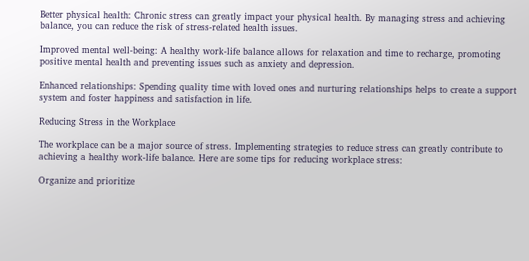Better physical health: Chronic stress can greatly impact your physical health. By managing stress and achieving balance, you can reduce the risk of stress-related health issues.

Improved mental well-being: A healthy work-life balance allows for relaxation and time to recharge, promoting positive mental health and preventing issues such as anxiety and depression.

Enhanced relationships: Spending quality time with loved ones and nurturing relationships helps to create a support system and foster happiness and satisfaction in life.

Reducing Stress in the Workplace

The workplace can be a major source of stress. Implementing strategies to reduce stress can greatly contribute to achieving a healthy work-life balance. Here are some tips for reducing workplace stress:

Organize and prioritize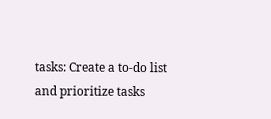tasks: Create a to-do list and prioritize tasks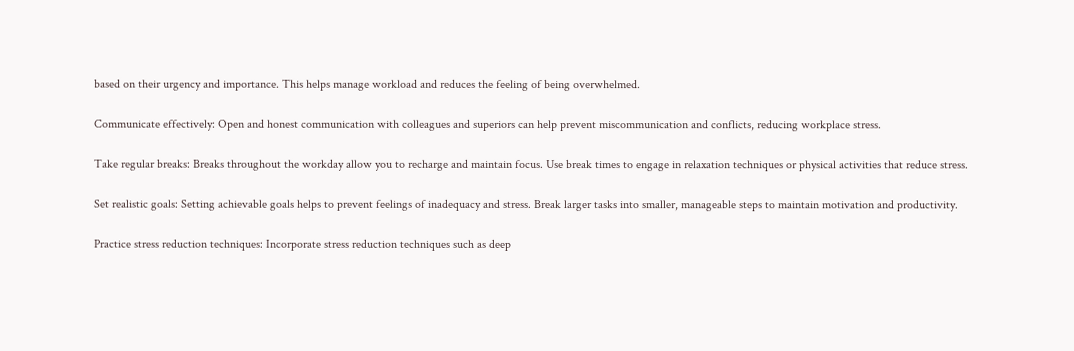based on their urgency and importance. This helps manage workload and reduces the feeling of being overwhelmed.

Communicate effectively: Open and honest communication with colleagues and superiors can help prevent miscommunication and conflicts, reducing workplace stress.

Take regular breaks: Breaks throughout the workday allow you to recharge and maintain focus. Use break times to engage in relaxation techniques or physical activities that reduce stress.

Set realistic goals: Setting achievable goals helps to prevent feelings of inadequacy and stress. Break larger tasks into smaller, manageable steps to maintain motivation and productivity.

Practice stress reduction techniques: Incorporate stress reduction techniques such as deep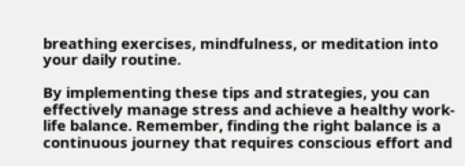breathing exercises, mindfulness, or meditation into your daily routine.

By implementing these tips and strategies, you can effectively manage stress and achieve a healthy work-life balance. Remember, finding the right balance is a continuous journey that requires conscious effort and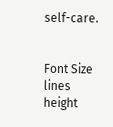self-care.


Font Size
lines height